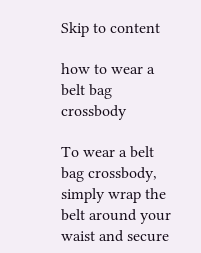Skip to content

how to wear a belt bag crossbody

To wear a belt bag crossbody, simply wrap the belt around your waist and secure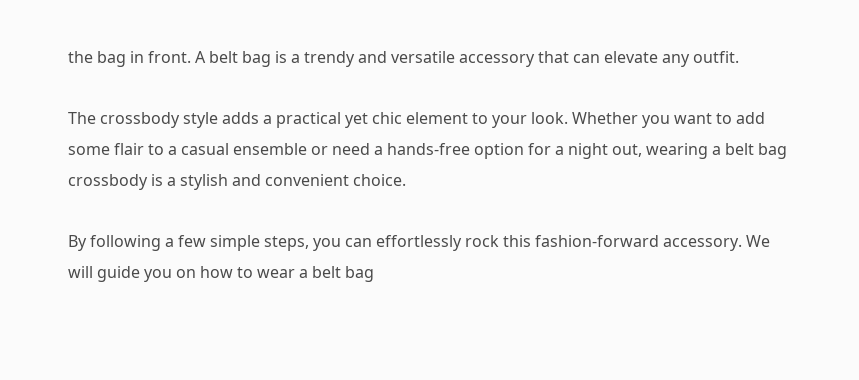the bag in front. A belt bag is a trendy and versatile accessory that can elevate any outfit.

The crossbody style adds a practical yet chic element to your look. Whether you want to add some flair to a casual ensemble or need a hands-free option for a night out, wearing a belt bag crossbody is a stylish and convenient choice.

By following a few simple steps, you can effortlessly rock this fashion-forward accessory. We will guide you on how to wear a belt bag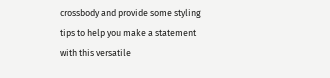crossbody and provide some styling tips to help you make a statement with this versatile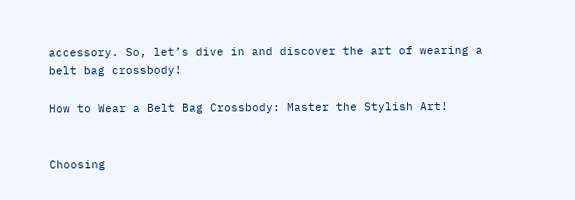accessory. So, let’s dive in and discover the art of wearing a belt bag crossbody!

How to Wear a Belt Bag Crossbody: Master the Stylish Art!


Choosing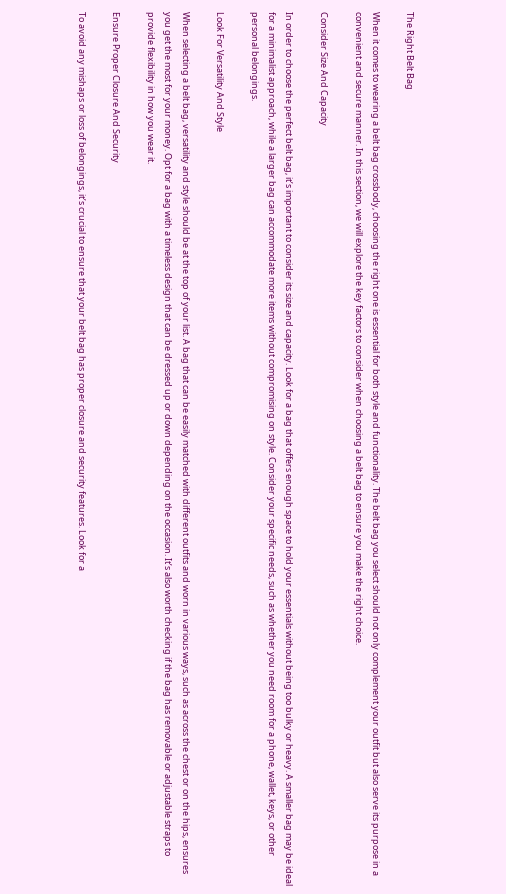The Right Belt Bag

When it comes to wearing a belt bag crossbody, choosing the right one is essential for both style and functionality. The belt bag you select should not only complement your outfit but also serve its purpose in a convenient and secure manner. In this section, we will explore the key factors to consider when choosing a belt bag to ensure you make the right choice.

Consider Size And Capacity

In order to choose the perfect belt bag, it’s important to consider its size and capacity. Look for a bag that offers enough space to hold your essentials without being too bulky or heavy. A smaller bag may be ideal for a minimalist approach, while a larger bag can accommodate more items without compromising on style. Consider your specific needs, such as whether you need room for a phone, wallet, keys, or other personal belongings.

Look For Versatility And Style

When selecting a belt bag, versatility and style should be at the top of your list. A bag that can be easily matched with different outfits and worn in various ways, such as across the chest or on the hips, ensures you get the most for your money. Opt for a bag with a timeless design that can be dressed up or down depending on the occasion. It’s also worth checking if the bag has removable or adjustable straps to provide flexibility in how you wear it.

Ensure Proper Closure And Security

To avoid any mishaps or loss of belongings, it’s crucial to ensure that your belt bag has proper closure and security features. Look for a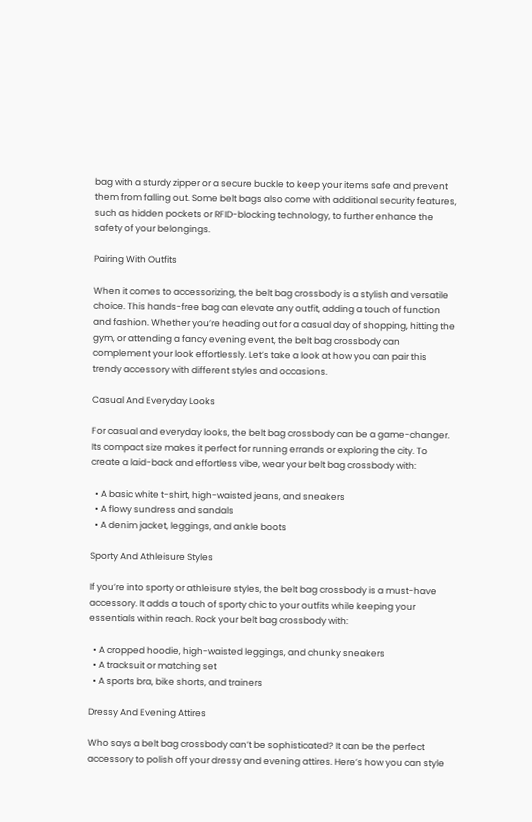bag with a sturdy zipper or a secure buckle to keep your items safe and prevent them from falling out. Some belt bags also come with additional security features, such as hidden pockets or RFID-blocking technology, to further enhance the safety of your belongings.

Pairing With Outfits

When it comes to accessorizing, the belt bag crossbody is a stylish and versatile choice. This hands-free bag can elevate any outfit, adding a touch of function and fashion. Whether you’re heading out for a casual day of shopping, hitting the gym, or attending a fancy evening event, the belt bag crossbody can complement your look effortlessly. Let’s take a look at how you can pair this trendy accessory with different styles and occasions.

Casual And Everyday Looks

For casual and everyday looks, the belt bag crossbody can be a game-changer. Its compact size makes it perfect for running errands or exploring the city. To create a laid-back and effortless vibe, wear your belt bag crossbody with:

  • A basic white t-shirt, high-waisted jeans, and sneakers
  • A flowy sundress and sandals
  • A denim jacket, leggings, and ankle boots

Sporty And Athleisure Styles

If you’re into sporty or athleisure styles, the belt bag crossbody is a must-have accessory. It adds a touch of sporty chic to your outfits while keeping your essentials within reach. Rock your belt bag crossbody with:

  • A cropped hoodie, high-waisted leggings, and chunky sneakers
  • A tracksuit or matching set
  • A sports bra, bike shorts, and trainers

Dressy And Evening Attires

Who says a belt bag crossbody can’t be sophisticated? It can be the perfect accessory to polish off your dressy and evening attires. Here’s how you can style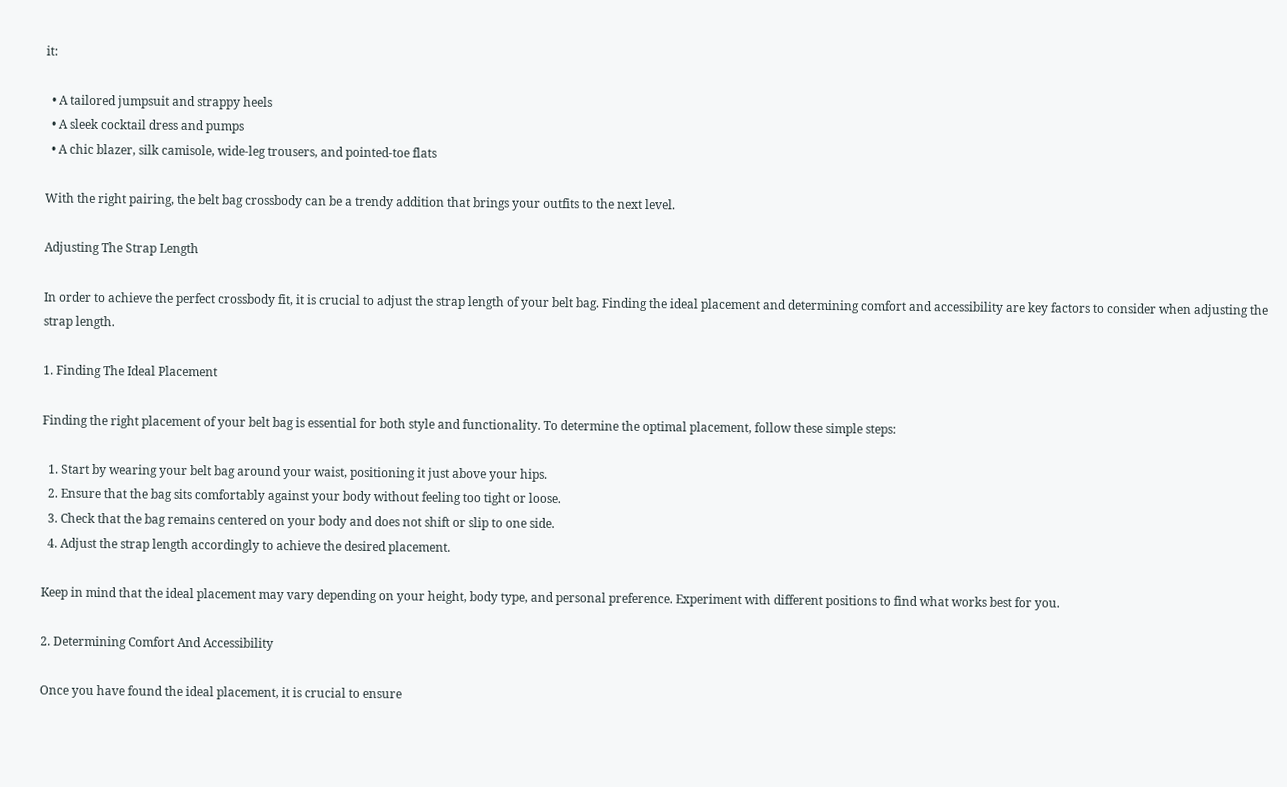it:

  • A tailored jumpsuit and strappy heels
  • A sleek cocktail dress and pumps
  • A chic blazer, silk camisole, wide-leg trousers, and pointed-toe flats

With the right pairing, the belt bag crossbody can be a trendy addition that brings your outfits to the next level.

Adjusting The Strap Length

In order to achieve the perfect crossbody fit, it is crucial to adjust the strap length of your belt bag. Finding the ideal placement and determining comfort and accessibility are key factors to consider when adjusting the strap length.

1. Finding The Ideal Placement

Finding the right placement of your belt bag is essential for both style and functionality. To determine the optimal placement, follow these simple steps:

  1. Start by wearing your belt bag around your waist, positioning it just above your hips.
  2. Ensure that the bag sits comfortably against your body without feeling too tight or loose.
  3. Check that the bag remains centered on your body and does not shift or slip to one side.
  4. Adjust the strap length accordingly to achieve the desired placement.

Keep in mind that the ideal placement may vary depending on your height, body type, and personal preference. Experiment with different positions to find what works best for you.

2. Determining Comfort And Accessibility

Once you have found the ideal placement, it is crucial to ensure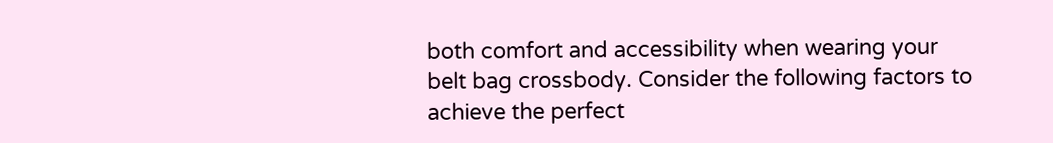both comfort and accessibility when wearing your belt bag crossbody. Consider the following factors to achieve the perfect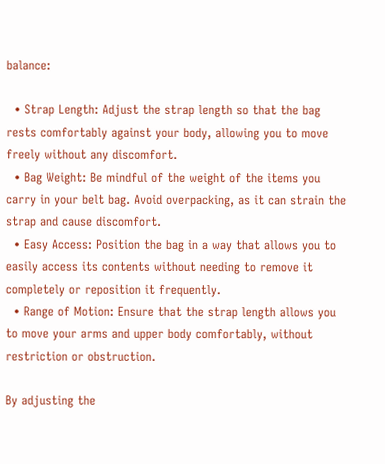balance:

  • Strap Length: Adjust the strap length so that the bag rests comfortably against your body, allowing you to move freely without any discomfort.
  • Bag Weight: Be mindful of the weight of the items you carry in your belt bag. Avoid overpacking, as it can strain the strap and cause discomfort.
  • Easy Access: Position the bag in a way that allows you to easily access its contents without needing to remove it completely or reposition it frequently.
  • Range of Motion: Ensure that the strap length allows you to move your arms and upper body comfortably, without restriction or obstruction.

By adjusting the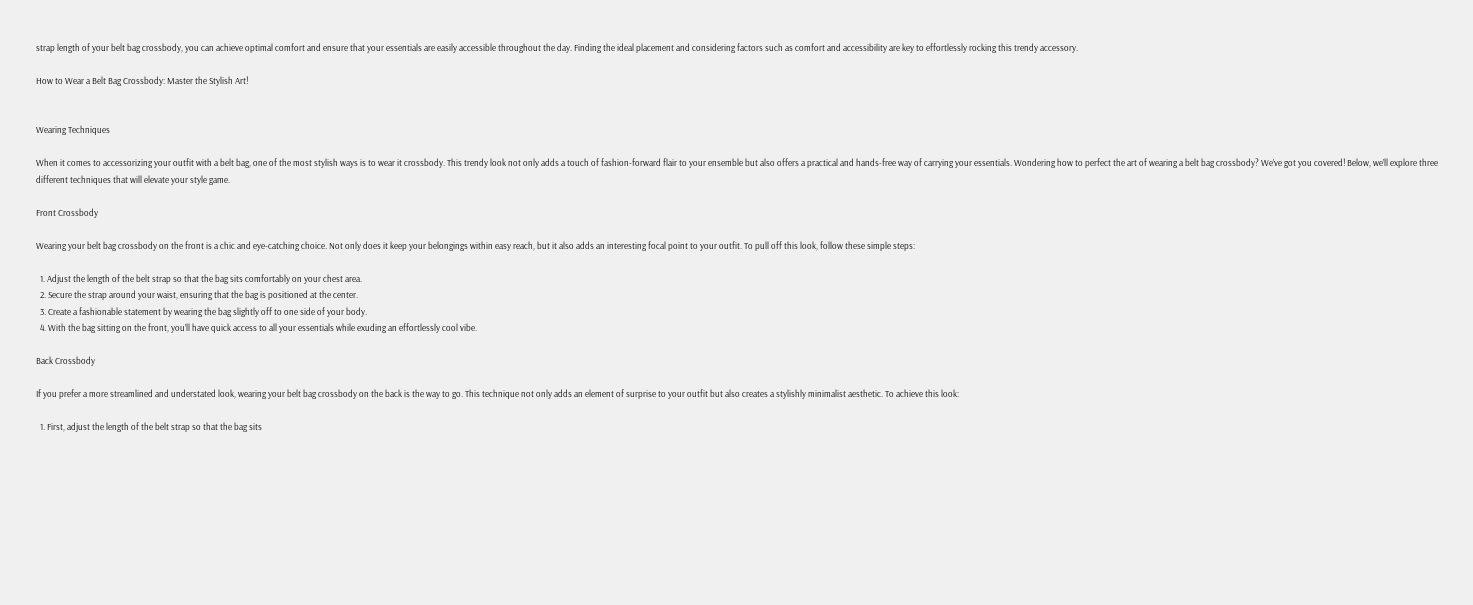strap length of your belt bag crossbody, you can achieve optimal comfort and ensure that your essentials are easily accessible throughout the day. Finding the ideal placement and considering factors such as comfort and accessibility are key to effortlessly rocking this trendy accessory.

How to Wear a Belt Bag Crossbody: Master the Stylish Art!


Wearing Techniques

When it comes to accessorizing your outfit with a belt bag, one of the most stylish ways is to wear it crossbody. This trendy look not only adds a touch of fashion-forward flair to your ensemble but also offers a practical and hands-free way of carrying your essentials. Wondering how to perfect the art of wearing a belt bag crossbody? We’ve got you covered! Below, we’ll explore three different techniques that will elevate your style game.

Front Crossbody

Wearing your belt bag crossbody on the front is a chic and eye-catching choice. Not only does it keep your belongings within easy reach, but it also adds an interesting focal point to your outfit. To pull off this look, follow these simple steps:

  1. Adjust the length of the belt strap so that the bag sits comfortably on your chest area.
  2. Secure the strap around your waist, ensuring that the bag is positioned at the center.
  3. Create a fashionable statement by wearing the bag slightly off to one side of your body.
  4. With the bag sitting on the front, you’ll have quick access to all your essentials while exuding an effortlessly cool vibe.

Back Crossbody

If you prefer a more streamlined and understated look, wearing your belt bag crossbody on the back is the way to go. This technique not only adds an element of surprise to your outfit but also creates a stylishly minimalist aesthetic. To achieve this look:

  1. First, adjust the length of the belt strap so that the bag sits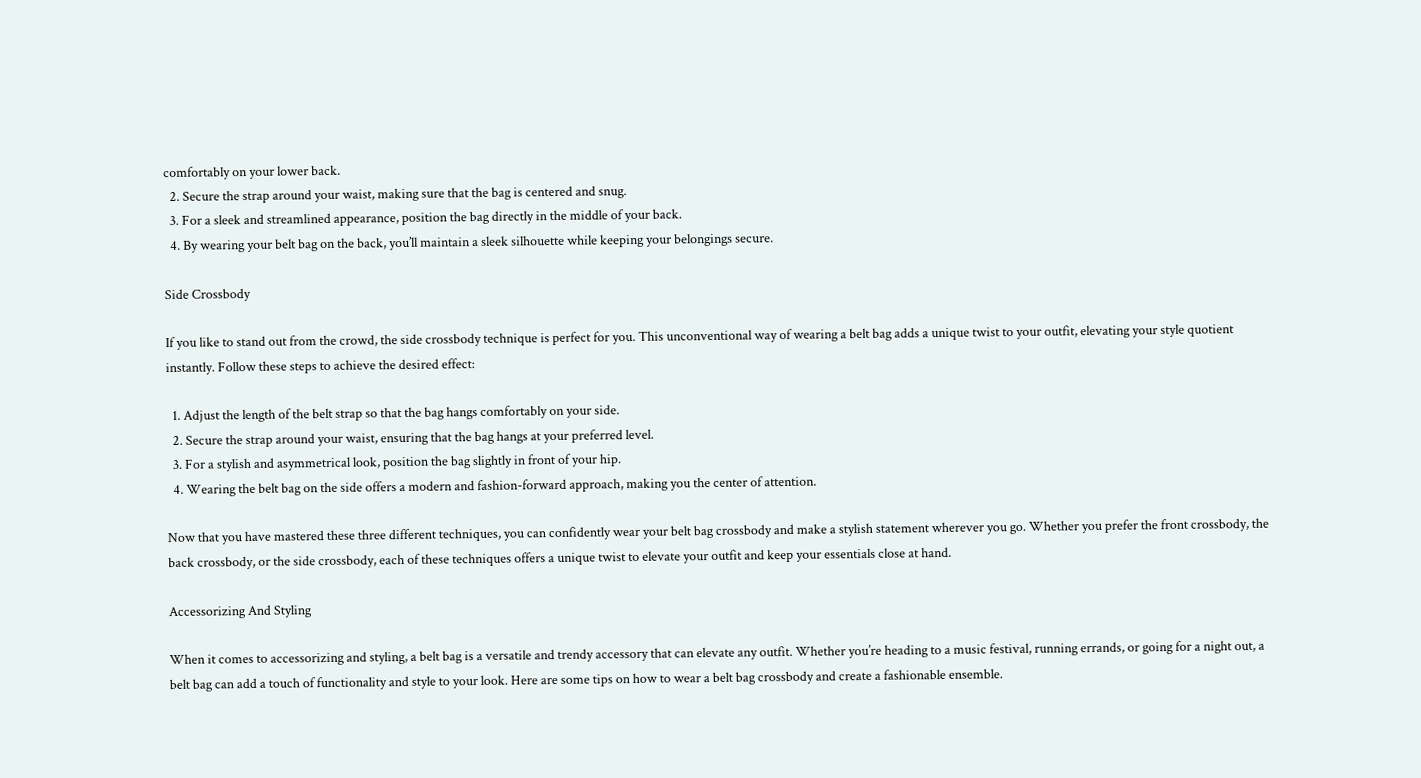comfortably on your lower back.
  2. Secure the strap around your waist, making sure that the bag is centered and snug.
  3. For a sleek and streamlined appearance, position the bag directly in the middle of your back.
  4. By wearing your belt bag on the back, you’ll maintain a sleek silhouette while keeping your belongings secure.

Side Crossbody

If you like to stand out from the crowd, the side crossbody technique is perfect for you. This unconventional way of wearing a belt bag adds a unique twist to your outfit, elevating your style quotient instantly. Follow these steps to achieve the desired effect:

  1. Adjust the length of the belt strap so that the bag hangs comfortably on your side.
  2. Secure the strap around your waist, ensuring that the bag hangs at your preferred level.
  3. For a stylish and asymmetrical look, position the bag slightly in front of your hip.
  4. Wearing the belt bag on the side offers a modern and fashion-forward approach, making you the center of attention.

Now that you have mastered these three different techniques, you can confidently wear your belt bag crossbody and make a stylish statement wherever you go. Whether you prefer the front crossbody, the back crossbody, or the side crossbody, each of these techniques offers a unique twist to elevate your outfit and keep your essentials close at hand.

Accessorizing And Styling

When it comes to accessorizing and styling, a belt bag is a versatile and trendy accessory that can elevate any outfit. Whether you’re heading to a music festival, running errands, or going for a night out, a belt bag can add a touch of functionality and style to your look. Here are some tips on how to wear a belt bag crossbody and create a fashionable ensemble.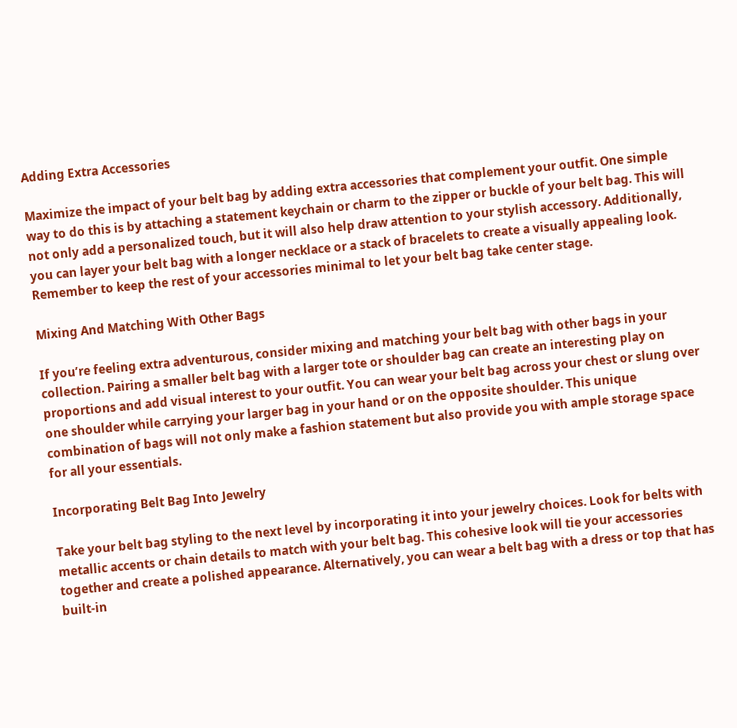Adding Extra Accessories

Maximize the impact of your belt bag by adding extra accessories that complement your outfit. One simple way to do this is by attaching a statement keychain or charm to the zipper or buckle of your belt bag. This will not only add a personalized touch, but it will also help draw attention to your stylish accessory. Additionally, you can layer your belt bag with a longer necklace or a stack of bracelets to create a visually appealing look. Remember to keep the rest of your accessories minimal to let your belt bag take center stage.

Mixing And Matching With Other Bags

If you’re feeling extra adventurous, consider mixing and matching your belt bag with other bags in your collection. Pairing a smaller belt bag with a larger tote or shoulder bag can create an interesting play on proportions and add visual interest to your outfit. You can wear your belt bag across your chest or slung over one shoulder while carrying your larger bag in your hand or on the opposite shoulder. This unique combination of bags will not only make a fashion statement but also provide you with ample storage space for all your essentials.

Incorporating Belt Bag Into Jewelry

Take your belt bag styling to the next level by incorporating it into your jewelry choices. Look for belts with metallic accents or chain details to match with your belt bag. This cohesive look will tie your accessories together and create a polished appearance. Alternatively, you can wear a belt bag with a dress or top that has built-in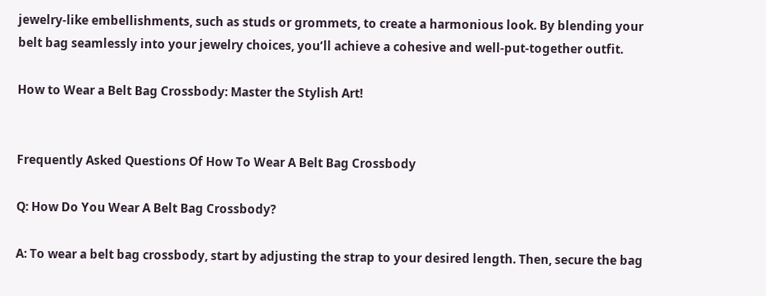jewelry-like embellishments, such as studs or grommets, to create a harmonious look. By blending your belt bag seamlessly into your jewelry choices, you’ll achieve a cohesive and well-put-together outfit.

How to Wear a Belt Bag Crossbody: Master the Stylish Art!


Frequently Asked Questions Of How To Wear A Belt Bag Crossbody

Q: How Do You Wear A Belt Bag Crossbody?

A: To wear a belt bag crossbody, start by adjusting the strap to your desired length. Then, secure the bag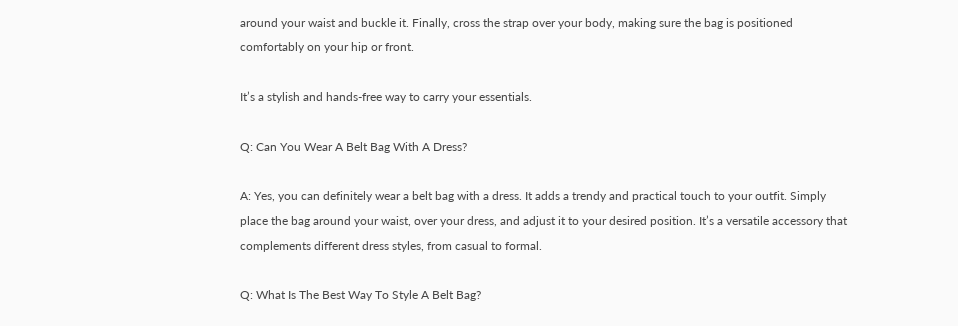around your waist and buckle it. Finally, cross the strap over your body, making sure the bag is positioned comfortably on your hip or front.

It’s a stylish and hands-free way to carry your essentials.

Q: Can You Wear A Belt Bag With A Dress?

A: Yes, you can definitely wear a belt bag with a dress. It adds a trendy and practical touch to your outfit. Simply place the bag around your waist, over your dress, and adjust it to your desired position. It’s a versatile accessory that complements different dress styles, from casual to formal.

Q: What Is The Best Way To Style A Belt Bag?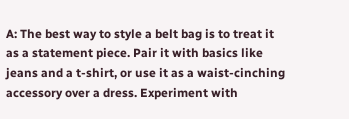A: The best way to style a belt bag is to treat it as a statement piece. Pair it with basics like jeans and a t-shirt, or use it as a waist-cinching accessory over a dress. Experiment with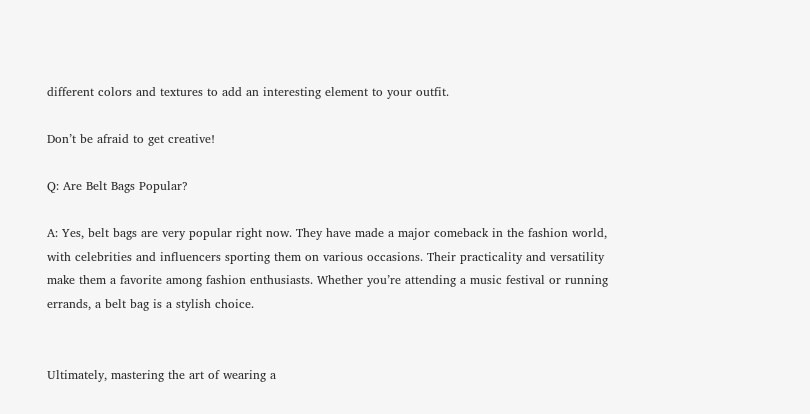different colors and textures to add an interesting element to your outfit.

Don’t be afraid to get creative!

Q: Are Belt Bags Popular?

A: Yes, belt bags are very popular right now. They have made a major comeback in the fashion world, with celebrities and influencers sporting them on various occasions. Their practicality and versatility make them a favorite among fashion enthusiasts. Whether you’re attending a music festival or running errands, a belt bag is a stylish choice.


Ultimately, mastering the art of wearing a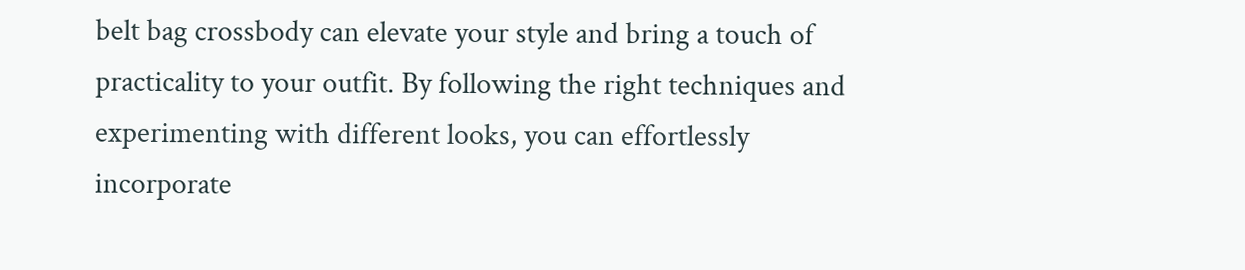belt bag crossbody can elevate your style and bring a touch of practicality to your outfit. By following the right techniques and experimenting with different looks, you can effortlessly incorporate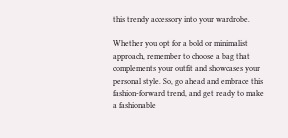this trendy accessory into your wardrobe.

Whether you opt for a bold or minimalist approach, remember to choose a bag that complements your outfit and showcases your personal style. So, go ahead and embrace this fashion-forward trend, and get ready to make a fashionable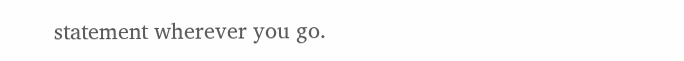statement wherever you go.